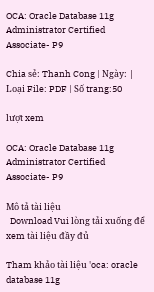OCA: Oracle Database 11g Administrator Certified Associate- P9

Chia sẻ: Thanh Cong | Ngày: | Loại File: PDF | Số trang:50

lượt xem

OCA: Oracle Database 11g Administrator Certified Associate- P9

Mô tả tài liệu
  Download Vui lòng tải xuống để xem tài liệu đầy đủ

Tham khảo tài liệu 'oca: oracle database 11g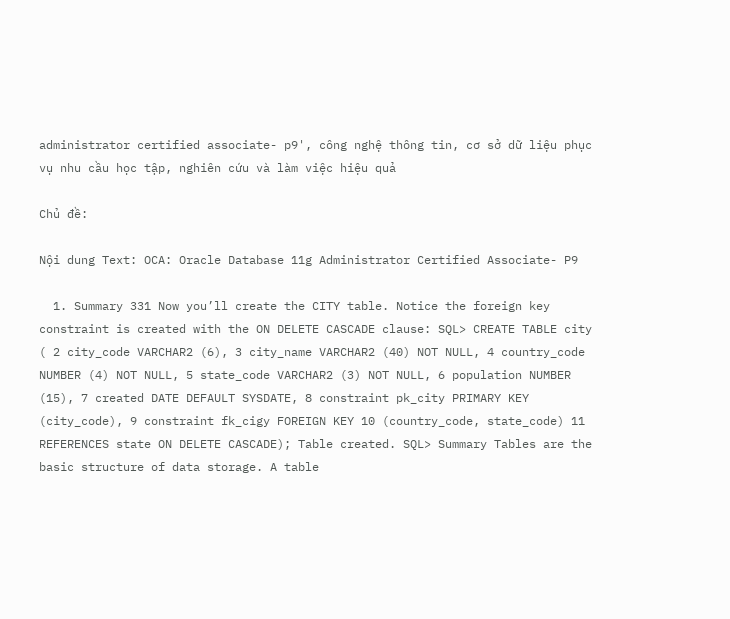administrator certified associate- p9', công nghệ thông tin, cơ sở dữ liệu phục vụ nhu cầu học tập, nghiên cứu và làm việc hiệu quả

Chủ đề:

Nội dung Text: OCA: Oracle Database 11g Administrator Certified Associate- P9

  1. Summary 331 Now you’ll create the CITY table. Notice the foreign key constraint is created with the ON DELETE CASCADE clause: SQL> CREATE TABLE city ( 2 city_code VARCHAR2 (6), 3 city_name VARCHAR2 (40) NOT NULL, 4 country_code NUMBER (4) NOT NULL, 5 state_code VARCHAR2 (3) NOT NULL, 6 population NUMBER (15), 7 created DATE DEFAULT SYSDATE, 8 constraint pk_city PRIMARY KEY (city_code), 9 constraint fk_cigy FOREIGN KEY 10 (country_code, state_code) 11 REFERENCES state ON DELETE CASCADE); Table created. SQL> Summary Tables are the basic structure of data storage. A table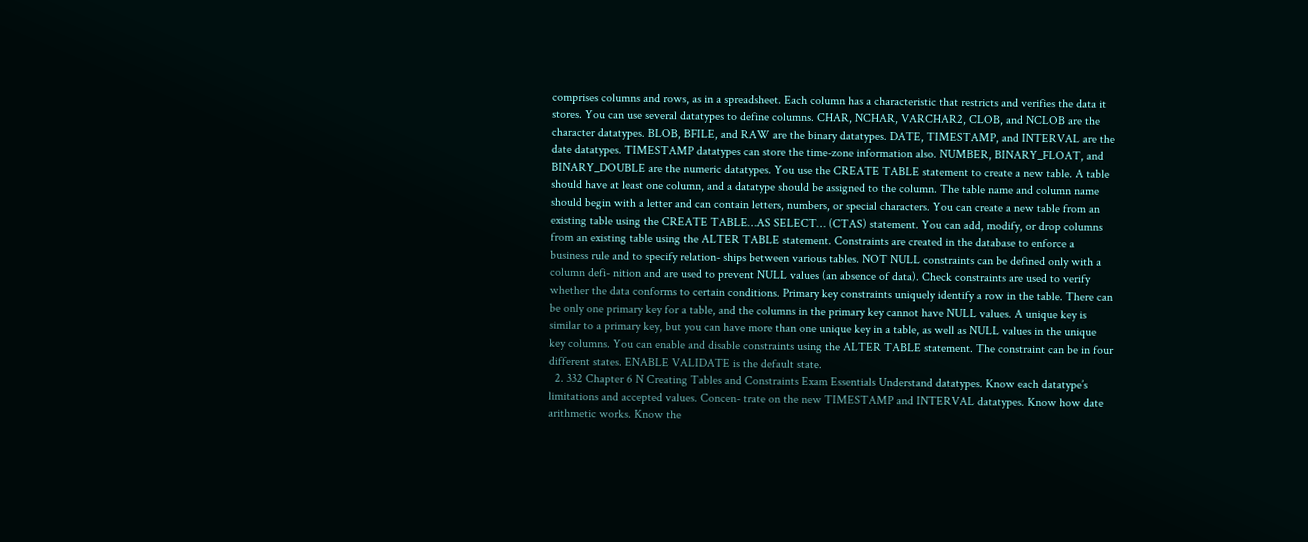comprises columns and rows, as in a spreadsheet. Each column has a characteristic that restricts and verifies the data it stores. You can use several datatypes to define columns. CHAR, NCHAR, VARCHAR2, CLOB, and NCLOB are the character datatypes. BLOB, BFILE, and RAW are the binary datatypes. DATE, TIMESTAMP, and INTERVAL are the date datatypes. TIMESTAMP datatypes can store the time-zone information also. NUMBER, BINARY_FLOAT, and BINARY_DOUBLE are the numeric datatypes. You use the CREATE TABLE statement to create a new table. A table should have at least one column, and a datatype should be assigned to the column. The table name and column name should begin with a letter and can contain letters, numbers, or special characters. You can create a new table from an existing table using the CREATE TABLE…AS SELECT… (CTAS) statement. You can add, modify, or drop columns from an existing table using the ALTER TABLE statement. Constraints are created in the database to enforce a business rule and to specify relation- ships between various tables. NOT NULL constraints can be defined only with a column defi- nition and are used to prevent NULL values (an absence of data). Check constraints are used to verify whether the data conforms to certain conditions. Primary key constraints uniquely identify a row in the table. There can be only one primary key for a table, and the columns in the primary key cannot have NULL values. A unique key is similar to a primary key, but you can have more than one unique key in a table, as well as NULL values in the unique key columns. You can enable and disable constraints using the ALTER TABLE statement. The constraint can be in four different states. ENABLE VALIDATE is the default state.
  2. 332 Chapter 6 N Creating Tables and Constraints Exam Essentials Understand datatypes. Know each datatype’s limitations and accepted values. Concen- trate on the new TIMESTAMP and INTERVAL datatypes. Know how date arithmetic works. Know the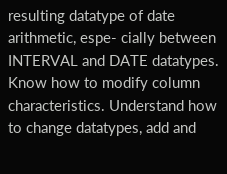resulting datatype of date arithmetic, espe- cially between INTERVAL and DATE datatypes. Know how to modify column characteristics. Understand how to change datatypes, add and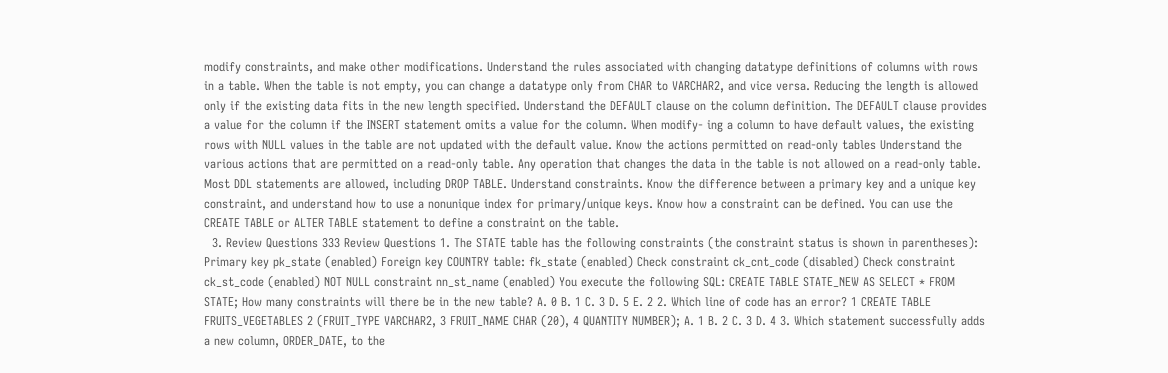modify constraints, and make other modifications. Understand the rules associated with changing datatype definitions of columns with rows in a table. When the table is not empty, you can change a datatype only from CHAR to VARCHAR2, and vice versa. Reducing the length is allowed only if the existing data fits in the new length specified. Understand the DEFAULT clause on the column definition. The DEFAULT clause provides a value for the column if the INSERT statement omits a value for the column. When modify- ing a column to have default values, the existing rows with NULL values in the table are not updated with the default value. Know the actions permitted on read-only tables Understand the various actions that are permitted on a read-only table. Any operation that changes the data in the table is not allowed on a read-only table. Most DDL statements are allowed, including DROP TABLE. Understand constraints. Know the difference between a primary key and a unique key constraint, and understand how to use a nonunique index for primary/unique keys. Know how a constraint can be defined. You can use the CREATE TABLE or ALTER TABLE statement to define a constraint on the table.
  3. Review Questions 333 Review Questions 1. The STATE table has the following constraints (the constraint status is shown in parentheses): Primary key pk_state (enabled) Foreign key COUNTRY table: fk_state (enabled) Check constraint ck_cnt_code (disabled) Check constraint ck_st_code (enabled) NOT NULL constraint nn_st_name (enabled) You execute the following SQL: CREATE TABLE STATE_NEW AS SELECT * FROM STATE; How many constraints will there be in the new table? A. 0 B. 1 C. 3 D. 5 E. 2 2. Which line of code has an error? 1 CREATE TABLE FRUITS_VEGETABLES 2 (FRUIT_TYPE VARCHAR2, 3 FRUIT_NAME CHAR (20), 4 QUANTITY NUMBER); A. 1 B. 2 C. 3 D. 4 3. Which statement successfully adds a new column, ORDER_DATE, to the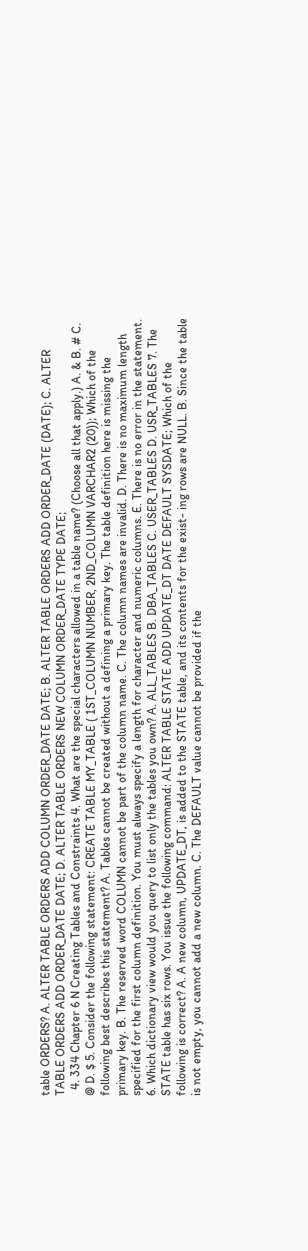table ORDERS? A. ALTER TABLE ORDERS ADD COLUMN ORDER_DATE DATE; B. ALTER TABLE ORDERS ADD ORDER_DATE (DATE); C. ALTER TABLE ORDERS ADD ORDER_DATE DATE; D. ALTER TABLE ORDERS NEW COLUMN ORDER_DATE TYPE DATE;
  4. 334 Chapter 6 N Creating Tables and Constraints 4. What are the special characters allowed in a table name? (Choose all that apply.) A. & B. # C. @ D. $ 5. Consider the following statement: CREATE TABLE MY_TABLE ( 1ST_COLUMN NUMBER, 2ND_COLUMN VARCHAR2 (20)); Which of the following best describes this statement? A. Tables cannot be created without a defining a primary key. The table definition here is missing the primary key. B. The reserved word COLUMN cannot be part of the column name. C. The column names are invalid. D. There is no maximum length specified for the first column definition. You must always specify a length for character and numeric columns. E. There is no error in the statement. 6. Which dictionary view would you query to list only the tables you own? A. ALL_TABLES B. DBA_TABLES C. USER_TABLES D. USR_TABLES 7. The STATE table has six rows. You issue the following command: ALTER TABLE STATE ADD UPDATE_DT DATE DEFAULT SYSDATE; Which of the following is correct? A. A new column, UPDATE_DT, is added to the STATE table, and its contents for the exist- ing rows are NULL. B. Since the table is not empty, you cannot add a new column. C. The DEFAULT value cannot be provided if the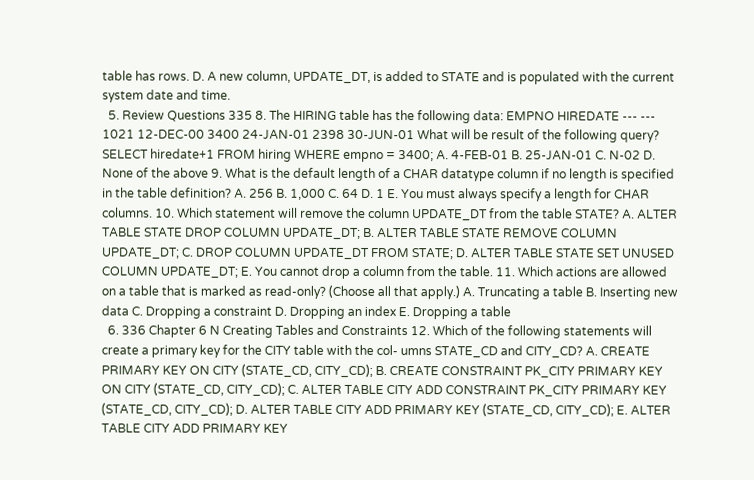table has rows. D. A new column, UPDATE_DT, is added to STATE and is populated with the current system date and time.
  5. Review Questions 335 8. The HIRING table has the following data: EMPNO HIREDATE --- --- 1021 12-DEC-00 3400 24-JAN-01 2398 30-JUN-01 What will be result of the following query? SELECT hiredate+1 FROM hiring WHERE empno = 3400; A. 4-FEB-01 B. 25-JAN-01 C. N-02 D. None of the above 9. What is the default length of a CHAR datatype column if no length is specified in the table definition? A. 256 B. 1,000 C. 64 D. 1 E. You must always specify a length for CHAR columns. 10. Which statement will remove the column UPDATE_DT from the table STATE? A. ALTER TABLE STATE DROP COLUMN UPDATE_DT; B. ALTER TABLE STATE REMOVE COLUMN UPDATE_DT; C. DROP COLUMN UPDATE_DT FROM STATE; D. ALTER TABLE STATE SET UNUSED COLUMN UPDATE_DT; E. You cannot drop a column from the table. 11. Which actions are allowed on a table that is marked as read-only? (Choose all that apply.) A. Truncating a table B. Inserting new data C. Dropping a constraint D. Dropping an index E. Dropping a table
  6. 336 Chapter 6 N Creating Tables and Constraints 12. Which of the following statements will create a primary key for the CITY table with the col- umns STATE_CD and CITY_CD? A. CREATE PRIMARY KEY ON CITY (STATE_CD, CITY_CD); B. CREATE CONSTRAINT PK_CITY PRIMARY KEY ON CITY (STATE_CD, CITY_CD); C. ALTER TABLE CITY ADD CONSTRAINT PK_CITY PRIMARY KEY (STATE_CD, CITY_CD); D. ALTER TABLE CITY ADD PRIMARY KEY (STATE_CD, CITY_CD); E. ALTER TABLE CITY ADD PRIMARY KEY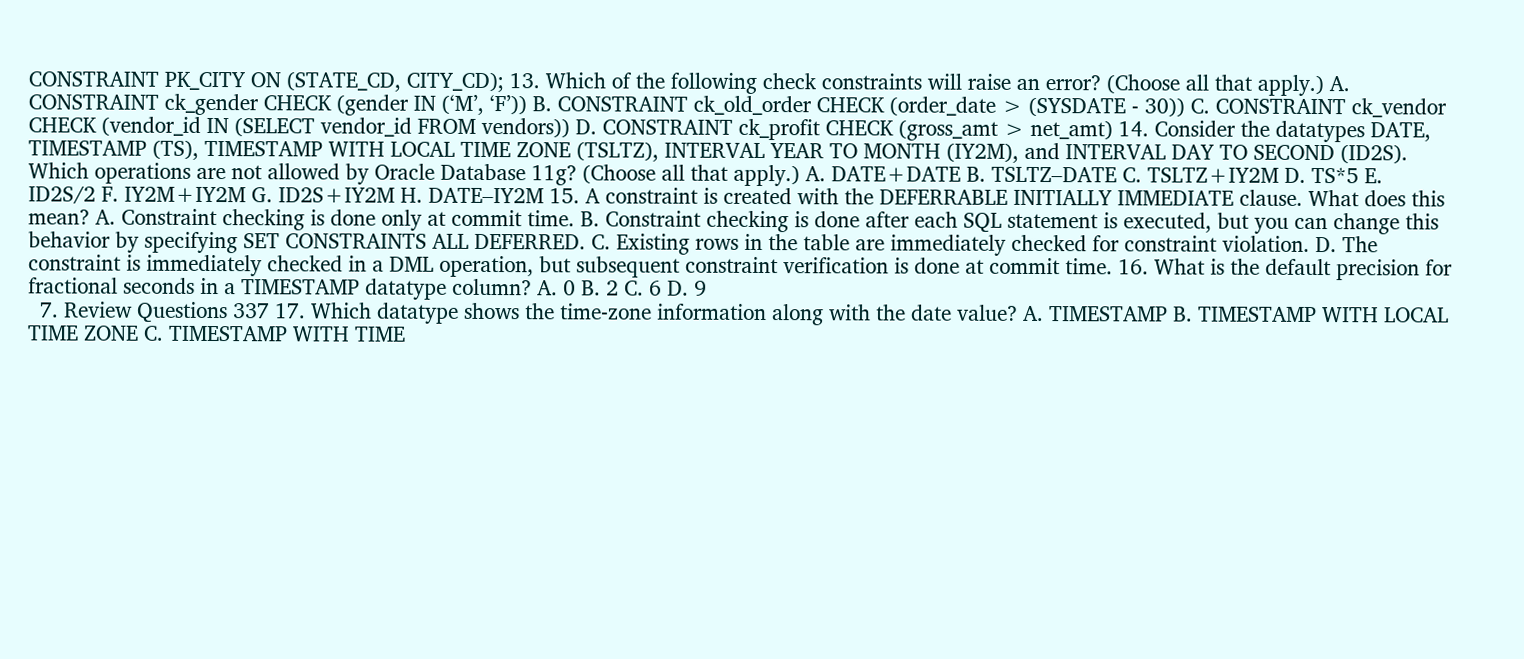CONSTRAINT PK_CITY ON (STATE_CD, CITY_CD); 13. Which of the following check constraints will raise an error? (Choose all that apply.) A. CONSTRAINT ck_gender CHECK (gender IN (‘M’, ‘F’)) B. CONSTRAINT ck_old_order CHECK (order_date > (SYSDATE - 30)) C. CONSTRAINT ck_vendor CHECK (vendor_id IN (SELECT vendor_id FROM vendors)) D. CONSTRAINT ck_profit CHECK (gross_amt > net_amt) 14. Consider the datatypes DATE, TIMESTAMP (TS), TIMESTAMP WITH LOCAL TIME ZONE (TSLTZ), INTERVAL YEAR TO MONTH (IY2M), and INTERVAL DAY TO SECOND (ID2S). Which operations are not allowed by Oracle Database 11g? (Choose all that apply.) A. DATE+DATE B. TSLTZ–DATE C. TSLTZ+IY2M D. TS*5 E. ID2S/2 F. IY2M+IY2M G. ID2S+IY2M H. DATE–IY2M 15. A constraint is created with the DEFERRABLE INITIALLY IMMEDIATE clause. What does this mean? A. Constraint checking is done only at commit time. B. Constraint checking is done after each SQL statement is executed, but you can change this behavior by specifying SET CONSTRAINTS ALL DEFERRED. C. Existing rows in the table are immediately checked for constraint violation. D. The constraint is immediately checked in a DML operation, but subsequent constraint verification is done at commit time. 16. What is the default precision for fractional seconds in a TIMESTAMP datatype column? A. 0 B. 2 C. 6 D. 9
  7. Review Questions 337 17. Which datatype shows the time-zone information along with the date value? A. TIMESTAMP B. TIMESTAMP WITH LOCAL TIME ZONE C. TIMESTAMP WITH TIME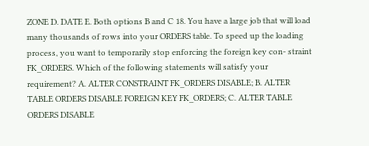ZONE D. DATE E. Both options B and C 18. You have a large job that will load many thousands of rows into your ORDERS table. To speed up the loading process, you want to temporarily stop enforcing the foreign key con- straint FK_ORDERS. Which of the following statements will satisfy your requirement? A. ALTER CONSTRAINT FK_ORDERS DISABLE; B. ALTER TABLE ORDERS DISABLE FOREIGN KEY FK_ORDERS; C. ALTER TABLE ORDERS DISABLE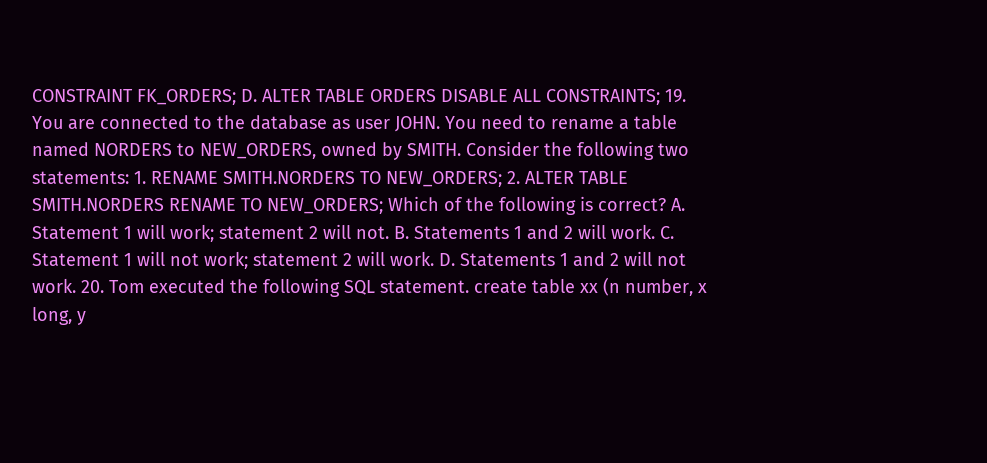CONSTRAINT FK_ORDERS; D. ALTER TABLE ORDERS DISABLE ALL CONSTRAINTS; 19. You are connected to the database as user JOHN. You need to rename a table named NORDERS to NEW_ORDERS, owned by SMITH. Consider the following two statements: 1. RENAME SMITH.NORDERS TO NEW_ORDERS; 2. ALTER TABLE SMITH.NORDERS RENAME TO NEW_ORDERS; Which of the following is correct? A. Statement 1 will work; statement 2 will not. B. Statements 1 and 2 will work. C. Statement 1 will not work; statement 2 will work. D. Statements 1 and 2 will not work. 20. Tom executed the following SQL statement. create table xx (n number, x long, y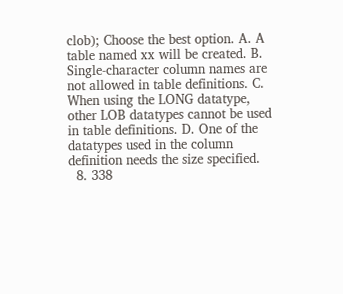clob); Choose the best option. A. A table named xx will be created. B. Single-character column names are not allowed in table definitions. C. When using the LONG datatype, other LOB datatypes cannot be used in table definitions. D. One of the datatypes used in the column definition needs the size specified.
  8. 338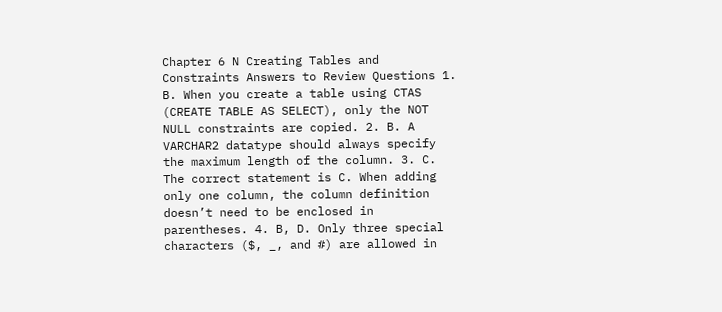Chapter 6 N Creating Tables and Constraints Answers to Review Questions 1. B. When you create a table using CTAS (CREATE TABLE AS SELECT), only the NOT NULL constraints are copied. 2. B. A VARCHAR2 datatype should always specify the maximum length of the column. 3. C. The correct statement is C. When adding only one column, the column definition doesn’t need to be enclosed in parentheses. 4. B, D. Only three special characters ($, _, and #) are allowed in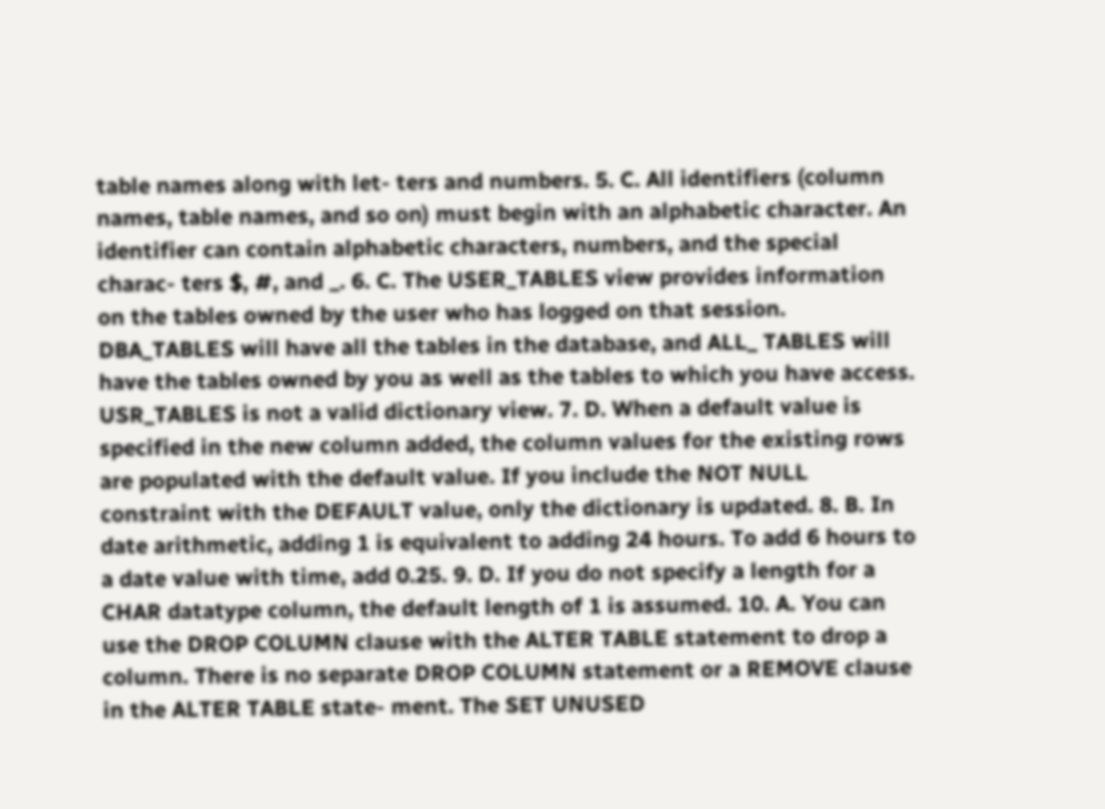table names along with let- ters and numbers. 5. C. All identifiers (column names, table names, and so on) must begin with an alphabetic character. An identifier can contain alphabetic characters, numbers, and the special charac- ters $, #, and _. 6. C. The USER_TABLES view provides information on the tables owned by the user who has logged on that session. DBA_TABLES will have all the tables in the database, and ALL_ TABLES will have the tables owned by you as well as the tables to which you have access. USR_TABLES is not a valid dictionary view. 7. D. When a default value is specified in the new column added, the column values for the existing rows are populated with the default value. If you include the NOT NULL constraint with the DEFAULT value, only the dictionary is updated. 8. B. In date arithmetic, adding 1 is equivalent to adding 24 hours. To add 6 hours to a date value with time, add 0.25. 9. D. If you do not specify a length for a CHAR datatype column, the default length of 1 is assumed. 10. A. You can use the DROP COLUMN clause with the ALTER TABLE statement to drop a column. There is no separate DROP COLUMN statement or a REMOVE clause in the ALTER TABLE state- ment. The SET UNUSED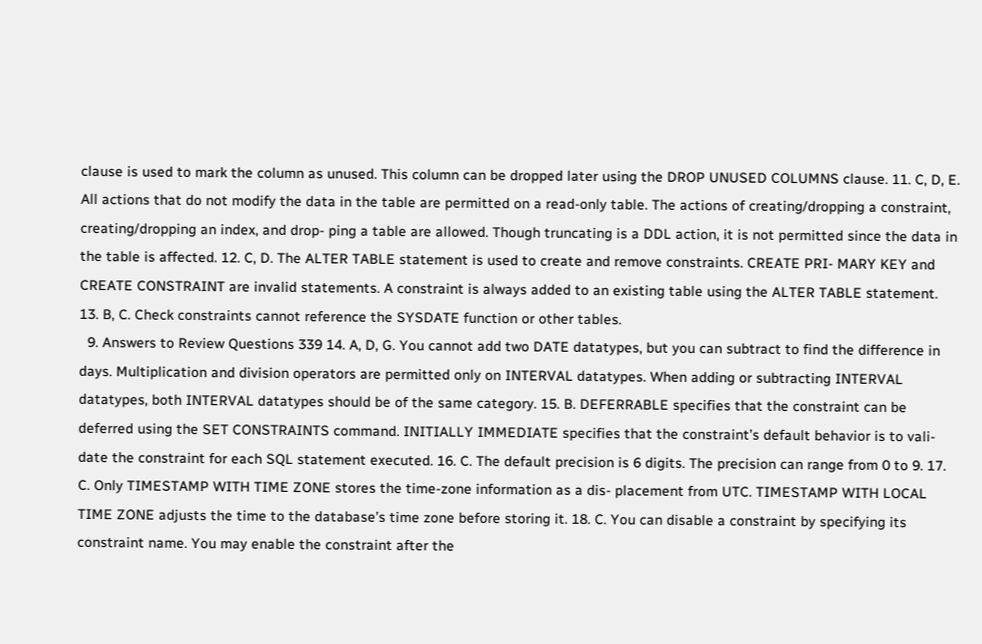clause is used to mark the column as unused. This column can be dropped later using the DROP UNUSED COLUMNS clause. 11. C, D, E. All actions that do not modify the data in the table are permitted on a read-only table. The actions of creating/dropping a constraint, creating/dropping an index, and drop- ping a table are allowed. Though truncating is a DDL action, it is not permitted since the data in the table is affected. 12. C, D. The ALTER TABLE statement is used to create and remove constraints. CREATE PRI- MARY KEY and CREATE CONSTRAINT are invalid statements. A constraint is always added to an existing table using the ALTER TABLE statement. 13. B, C. Check constraints cannot reference the SYSDATE function or other tables.
  9. Answers to Review Questions 339 14. A, D, G. You cannot add two DATE datatypes, but you can subtract to find the difference in days. Multiplication and division operators are permitted only on INTERVAL datatypes. When adding or subtracting INTERVAL datatypes, both INTERVAL datatypes should be of the same category. 15. B. DEFERRABLE specifies that the constraint can be deferred using the SET CONSTRAINTS command. INITIALLY IMMEDIATE specifies that the constraint’s default behavior is to vali- date the constraint for each SQL statement executed. 16. C. The default precision is 6 digits. The precision can range from 0 to 9. 17. C. Only TIMESTAMP WITH TIME ZONE stores the time-zone information as a dis- placement from UTC. TIMESTAMP WITH LOCAL TIME ZONE adjusts the time to the database’s time zone before storing it. 18. C. You can disable a constraint by specifying its constraint name. You may enable the constraint after the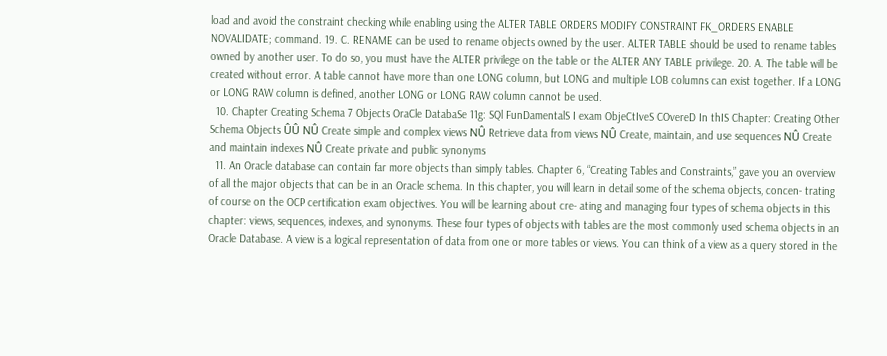load and avoid the constraint checking while enabling using the ALTER TABLE ORDERS MODIFY CONSTRAINT FK_ORDERS ENABLE NOVALIDATE; command. 19. C. RENAME can be used to rename objects owned by the user. ALTER TABLE should be used to rename tables owned by another user. To do so, you must have the ALTER privilege on the table or the ALTER ANY TABLE privilege. 20. A. The table will be created without error. A table cannot have more than one LONG column, but LONG and multiple LOB columns can exist together. If a LONG or LONG RAW column is defined, another LONG or LONG RAW column cannot be used.
  10. Chapter Creating Schema 7 Objects OraCle DatabaSe 11g: SQl FunDamentalS I exam ObjeCtIveS COvereD In thIS Chapter: Creating Other Schema Objects ÛÛ NÛ Create simple and complex views NÛ Retrieve data from views NÛ Create, maintain, and use sequences NÛ Create and maintain indexes NÛ Create private and public synonyms
  11. An Oracle database can contain far more objects than simply tables. Chapter 6, “Creating Tables and Constraints,” gave you an overview of all the major objects that can be in an Oracle schema. In this chapter, you will learn in detail some of the schema objects, concen- trating of course on the OCP certification exam objectives. You will be learning about cre- ating and managing four types of schema objects in this chapter: views, sequences, indexes, and synonyms. These four types of objects with tables are the most commonly used schema objects in an Oracle Database. A view is a logical representation of data from one or more tables or views. You can think of a view as a query stored in the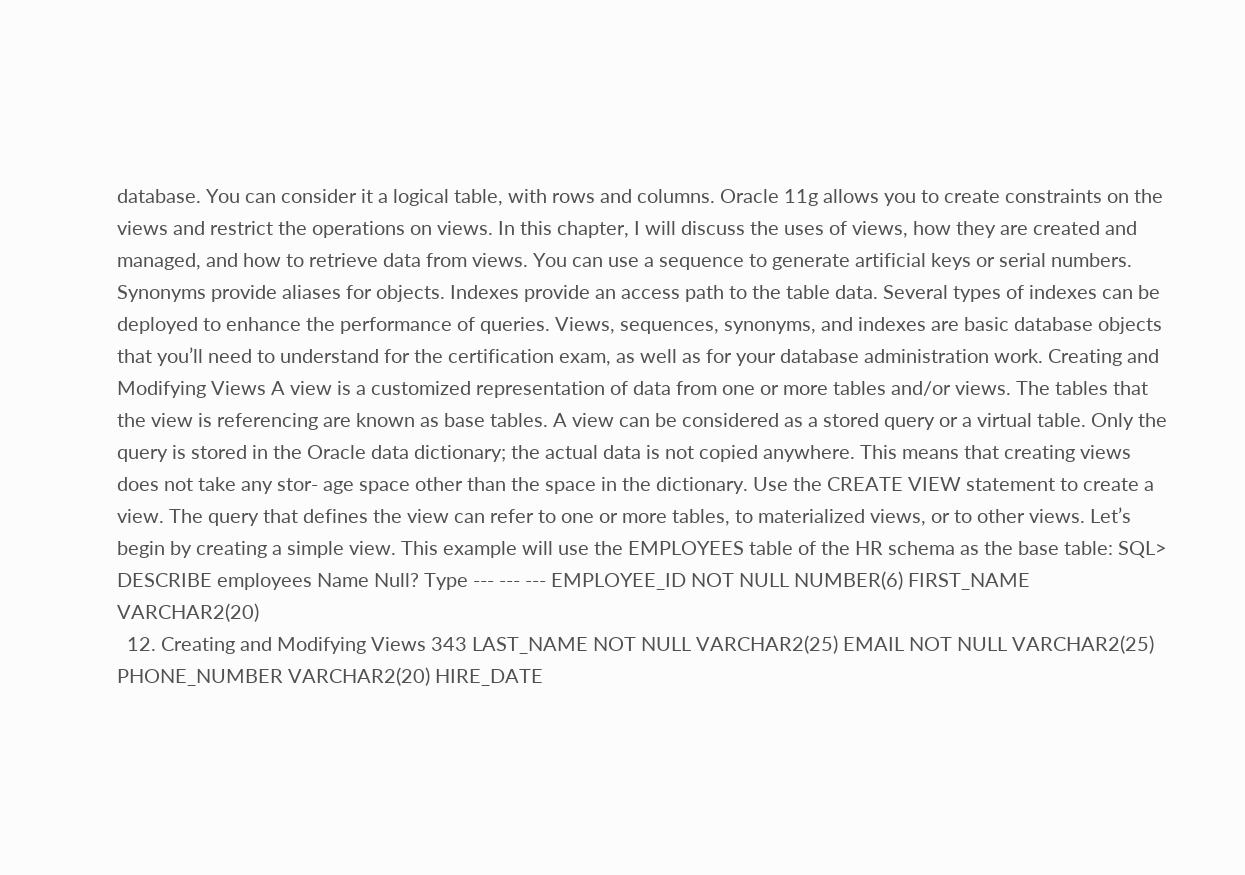database. You can consider it a logical table, with rows and columns. Oracle 11g allows you to create constraints on the views and restrict the operations on views. In this chapter, I will discuss the uses of views, how they are created and managed, and how to retrieve data from views. You can use a sequence to generate artificial keys or serial numbers. Synonyms provide aliases for objects. Indexes provide an access path to the table data. Several types of indexes can be deployed to enhance the performance of queries. Views, sequences, synonyms, and indexes are basic database objects that you’ll need to understand for the certification exam, as well as for your database administration work. Creating and Modifying Views A view is a customized representation of data from one or more tables and/or views. The tables that the view is referencing are known as base tables. A view can be considered as a stored query or a virtual table. Only the query is stored in the Oracle data dictionary; the actual data is not copied anywhere. This means that creating views does not take any stor- age space other than the space in the dictionary. Use the CREATE VIEW statement to create a view. The query that defines the view can refer to one or more tables, to materialized views, or to other views. Let’s begin by creating a simple view. This example will use the EMPLOYEES table of the HR schema as the base table: SQL> DESCRIBE employees Name Null? Type --- --- --- EMPLOYEE_ID NOT NULL NUMBER(6) FIRST_NAME VARCHAR2(20)
  12. Creating and Modifying Views 343 LAST_NAME NOT NULL VARCHAR2(25) EMAIL NOT NULL VARCHAR2(25) PHONE_NUMBER VARCHAR2(20) HIRE_DATE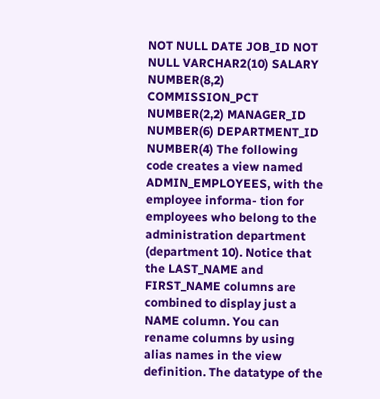NOT NULL DATE JOB_ID NOT NULL VARCHAR2(10) SALARY NUMBER(8,2) COMMISSION_PCT NUMBER(2,2) MANAGER_ID NUMBER(6) DEPARTMENT_ID NUMBER(4) The following code creates a view named ADMIN_EMPLOYEES, with the employee informa- tion for employees who belong to the administration department (department 10). Notice that the LAST_NAME and FIRST_NAME columns are combined to display just a NAME column. You can rename columns by using alias names in the view definition. The datatype of the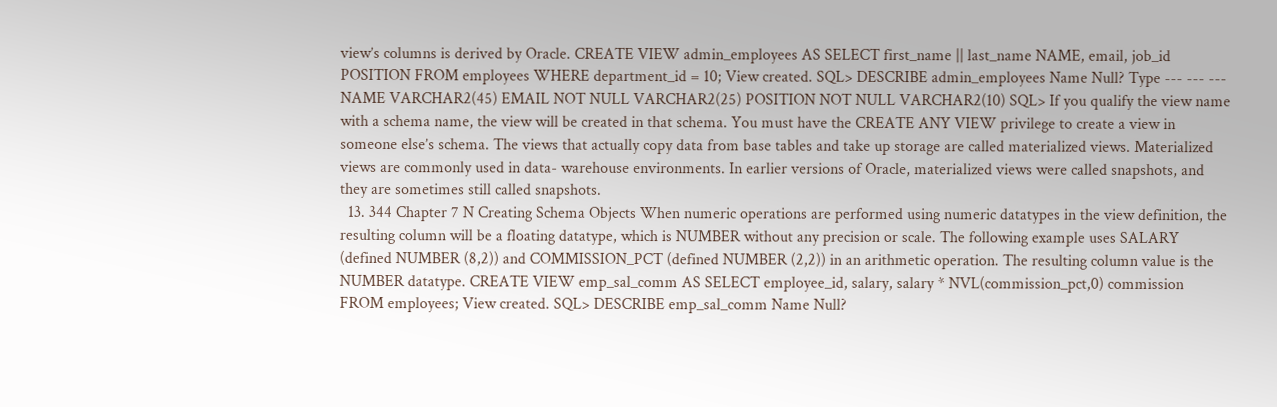view’s columns is derived by Oracle. CREATE VIEW admin_employees AS SELECT first_name || last_name NAME, email, job_id POSITION FROM employees WHERE department_id = 10; View created. SQL> DESCRIBE admin_employees Name Null? Type --- --- --- NAME VARCHAR2(45) EMAIL NOT NULL VARCHAR2(25) POSITION NOT NULL VARCHAR2(10) SQL> If you qualify the view name with a schema name, the view will be created in that schema. You must have the CREATE ANY VIEW privilege to create a view in someone else’s schema. The views that actually copy data from base tables and take up storage are called materialized views. Materialized views are commonly used in data- warehouse environments. In earlier versions of Oracle, materialized views were called snapshots, and they are sometimes still called snapshots.
  13. 344 Chapter 7 N Creating Schema Objects When numeric operations are performed using numeric datatypes in the view definition, the resulting column will be a floating datatype, which is NUMBER without any precision or scale. The following example uses SALARY (defined NUMBER (8,2)) and COMMISSION_PCT (defined NUMBER (2,2)) in an arithmetic operation. The resulting column value is the NUMBER datatype. CREATE VIEW emp_sal_comm AS SELECT employee_id, salary, salary * NVL(commission_pct,0) commission FROM employees; View created. SQL> DESCRIBE emp_sal_comm Name Null?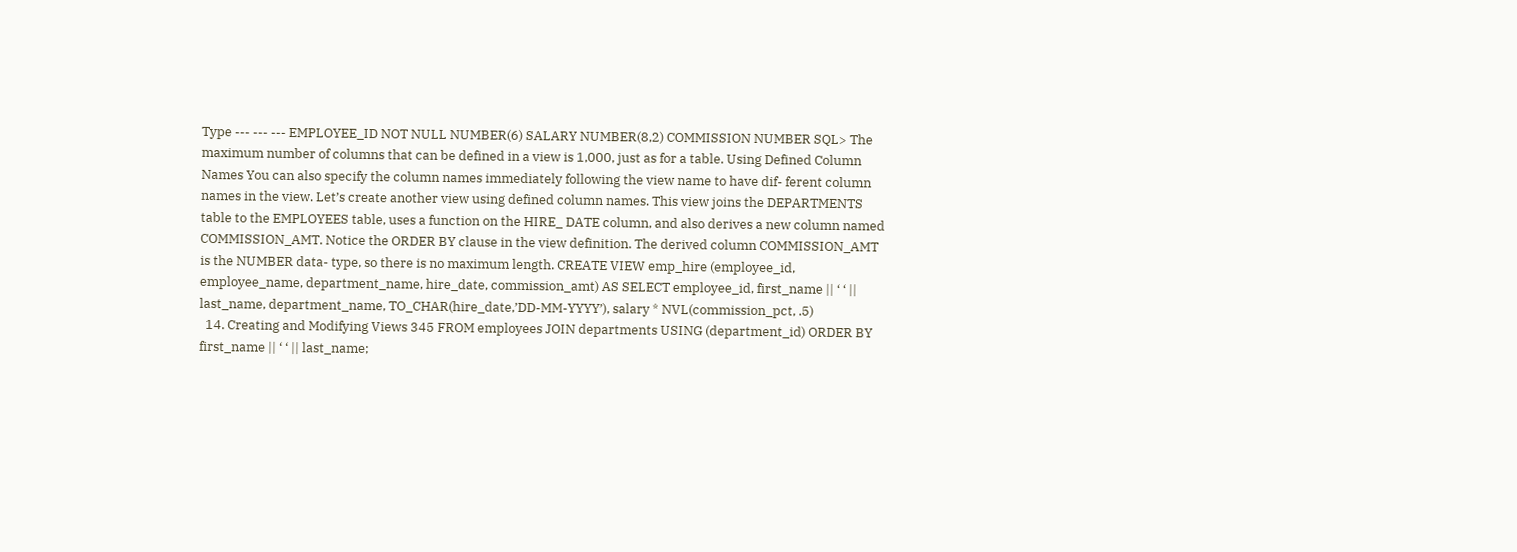Type --- --- --- EMPLOYEE_ID NOT NULL NUMBER(6) SALARY NUMBER(8,2) COMMISSION NUMBER SQL> The maximum number of columns that can be defined in a view is 1,000, just as for a table. Using Defined Column Names You can also specify the column names immediately following the view name to have dif- ferent column names in the view. Let’s create another view using defined column names. This view joins the DEPARTMENTS table to the EMPLOYEES table, uses a function on the HIRE_ DATE column, and also derives a new column named COMMISSION_AMT. Notice the ORDER BY clause in the view definition. The derived column COMMISSION_AMT is the NUMBER data- type, so there is no maximum length. CREATE VIEW emp_hire (employee_id, employee_name, department_name, hire_date, commission_amt) AS SELECT employee_id, first_name || ‘ ‘ || last_name, department_name, TO_CHAR(hire_date,’DD-MM-YYYY’), salary * NVL(commission_pct, .5)
  14. Creating and Modifying Views 345 FROM employees JOIN departments USING (department_id) ORDER BY first_name || ‘ ‘ || last_name;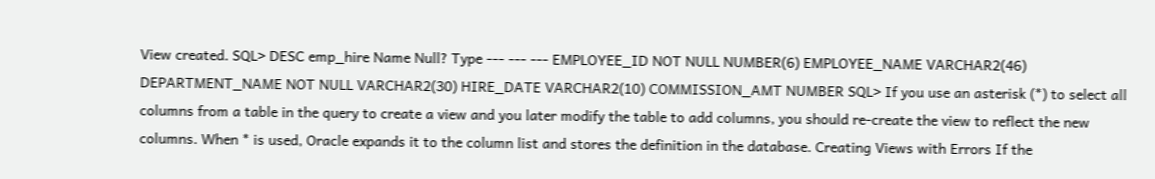View created. SQL> DESC emp_hire Name Null? Type --- --- --- EMPLOYEE_ID NOT NULL NUMBER(6) EMPLOYEE_NAME VARCHAR2(46) DEPARTMENT_NAME NOT NULL VARCHAR2(30) HIRE_DATE VARCHAR2(10) COMMISSION_AMT NUMBER SQL> If you use an asterisk (*) to select all columns from a table in the query to create a view and you later modify the table to add columns, you should re-create the view to reflect the new columns. When * is used, Oracle expands it to the column list and stores the definition in the database. Creating Views with Errors If the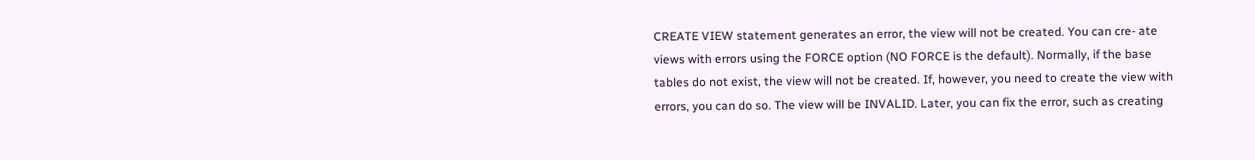CREATE VIEW statement generates an error, the view will not be created. You can cre- ate views with errors using the FORCE option (NO FORCE is the default). Normally, if the base tables do not exist, the view will not be created. If, however, you need to create the view with errors, you can do so. The view will be INVALID. Later, you can fix the error, such as creating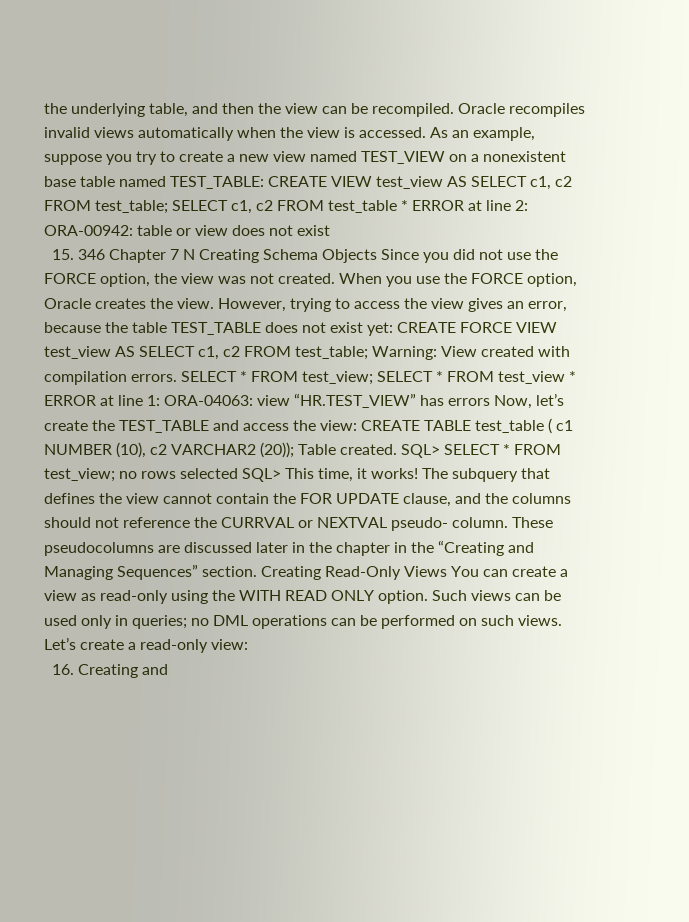the underlying table, and then the view can be recompiled. Oracle recompiles invalid views automatically when the view is accessed. As an example, suppose you try to create a new view named TEST_VIEW on a nonexistent base table named TEST_TABLE: CREATE VIEW test_view AS SELECT c1, c2 FROM test_table; SELECT c1, c2 FROM test_table * ERROR at line 2: ORA-00942: table or view does not exist
  15. 346 Chapter 7 N Creating Schema Objects Since you did not use the FORCE option, the view was not created. When you use the FORCE option, Oracle creates the view. However, trying to access the view gives an error, because the table TEST_TABLE does not exist yet: CREATE FORCE VIEW test_view AS SELECT c1, c2 FROM test_table; Warning: View created with compilation errors. SELECT * FROM test_view; SELECT * FROM test_view * ERROR at line 1: ORA-04063: view “HR.TEST_VIEW” has errors Now, let’s create the TEST_TABLE and access the view: CREATE TABLE test_table ( c1 NUMBER (10), c2 VARCHAR2 (20)); Table created. SQL> SELECT * FROM test_view; no rows selected SQL> This time, it works! The subquery that defines the view cannot contain the FOR UPDATE clause, and the columns should not reference the CURRVAL or NEXTVAL pseudo- column. These pseudocolumns are discussed later in the chapter in the “Creating and Managing Sequences” section. Creating Read-Only Views You can create a view as read-only using the WITH READ ONLY option. Such views can be used only in queries; no DML operations can be performed on such views. Let’s create a read-only view:
  16. Creating and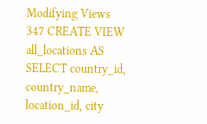Modifying Views 347 CREATE VIEW all_locations AS SELECT country_id, country_name, location_id, city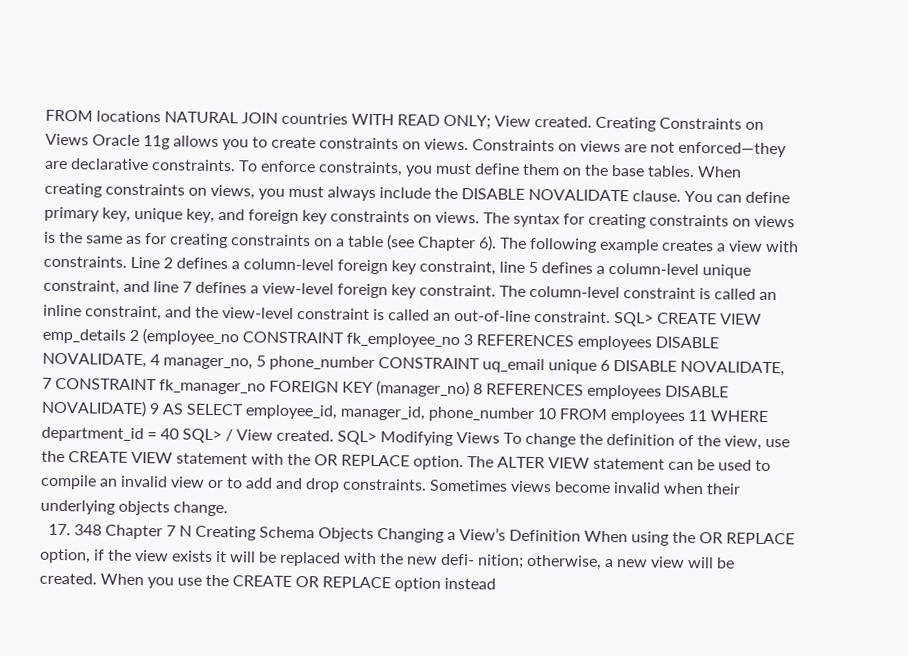FROM locations NATURAL JOIN countries WITH READ ONLY; View created. Creating Constraints on Views Oracle 11g allows you to create constraints on views. Constraints on views are not enforced—they are declarative constraints. To enforce constraints, you must define them on the base tables. When creating constraints on views, you must always include the DISABLE NOVALIDATE clause. You can define primary key, unique key, and foreign key constraints on views. The syntax for creating constraints on views is the same as for creating constraints on a table (see Chapter 6). The following example creates a view with constraints. Line 2 defines a column-level foreign key constraint, line 5 defines a column-level unique constraint, and line 7 defines a view-level foreign key constraint. The column-level constraint is called an inline constraint, and the view-level constraint is called an out-of-line constraint. SQL> CREATE VIEW emp_details 2 (employee_no CONSTRAINT fk_employee_no 3 REFERENCES employees DISABLE NOVALIDATE, 4 manager_no, 5 phone_number CONSTRAINT uq_email unique 6 DISABLE NOVALIDATE, 7 CONSTRAINT fk_manager_no FOREIGN KEY (manager_no) 8 REFERENCES employees DISABLE NOVALIDATE) 9 AS SELECT employee_id, manager_id, phone_number 10 FROM employees 11 WHERE department_id = 40 SQL> / View created. SQL> Modifying Views To change the definition of the view, use the CREATE VIEW statement with the OR REPLACE option. The ALTER VIEW statement can be used to compile an invalid view or to add and drop constraints. Sometimes views become invalid when their underlying objects change.
  17. 348 Chapter 7 N Creating Schema Objects Changing a View’s Definition When using the OR REPLACE option, if the view exists it will be replaced with the new defi- nition; otherwise, a new view will be created. When you use the CREATE OR REPLACE option instead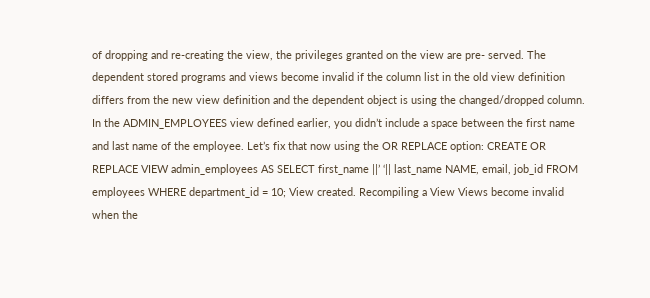of dropping and re-creating the view, the privileges granted on the view are pre- served. The dependent stored programs and views become invalid if the column list in the old view definition differs from the new view definition and the dependent object is using the changed/dropped column. In the ADMIN_EMPLOYEES view defined earlier, you didn’t include a space between the first name and last name of the employee. Let’s fix that now using the OR REPLACE option: CREATE OR REPLACE VIEW admin_employees AS SELECT first_name ||’ ‘|| last_name NAME, email, job_id FROM employees WHERE department_id = 10; View created. Recompiling a View Views become invalid when the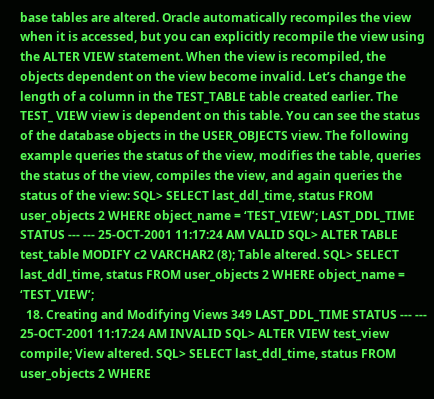base tables are altered. Oracle automatically recompiles the view when it is accessed, but you can explicitly recompile the view using the ALTER VIEW statement. When the view is recompiled, the objects dependent on the view become invalid. Let’s change the length of a column in the TEST_TABLE table created earlier. The TEST_ VIEW view is dependent on this table. You can see the status of the database objects in the USER_OBJECTS view. The following example queries the status of the view, modifies the table, queries the status of the view, compiles the view, and again queries the status of the view: SQL> SELECT last_ddl_time, status FROM user_objects 2 WHERE object_name = ‘TEST_VIEW’; LAST_DDL_TIME STATUS --- --- 25-OCT-2001 11:17:24 AM VALID SQL> ALTER TABLE test_table MODIFY c2 VARCHAR2 (8); Table altered. SQL> SELECT last_ddl_time, status FROM user_objects 2 WHERE object_name = ‘TEST_VIEW’;
  18. Creating and Modifying Views 349 LAST_DDL_TIME STATUS --- --- 25-OCT-2001 11:17:24 AM INVALID SQL> ALTER VIEW test_view compile; View altered. SQL> SELECT last_ddl_time, status FROM user_objects 2 WHERE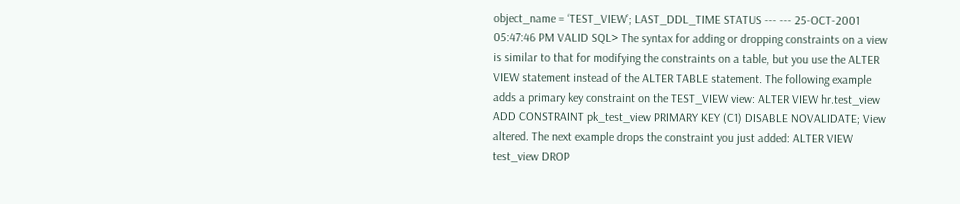object_name = ‘TEST_VIEW’; LAST_DDL_TIME STATUS --- --- 25-OCT-2001 05:47:46 PM VALID SQL> The syntax for adding or dropping constraints on a view is similar to that for modifying the constraints on a table, but you use the ALTER VIEW statement instead of the ALTER TABLE statement. The following example adds a primary key constraint on the TEST_VIEW view: ALTER VIEW hr.test_view ADD CONSTRAINT pk_test_view PRIMARY KEY (C1) DISABLE NOVALIDATE; View altered. The next example drops the constraint you just added: ALTER VIEW test_view DROP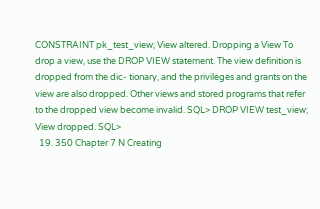CONSTRAINT pk_test_view; View altered. Dropping a View To drop a view, use the DROP VIEW statement. The view definition is dropped from the dic- tionary, and the privileges and grants on the view are also dropped. Other views and stored programs that refer to the dropped view become invalid. SQL> DROP VIEW test_view; View dropped. SQL>
  19. 350 Chapter 7 N Creating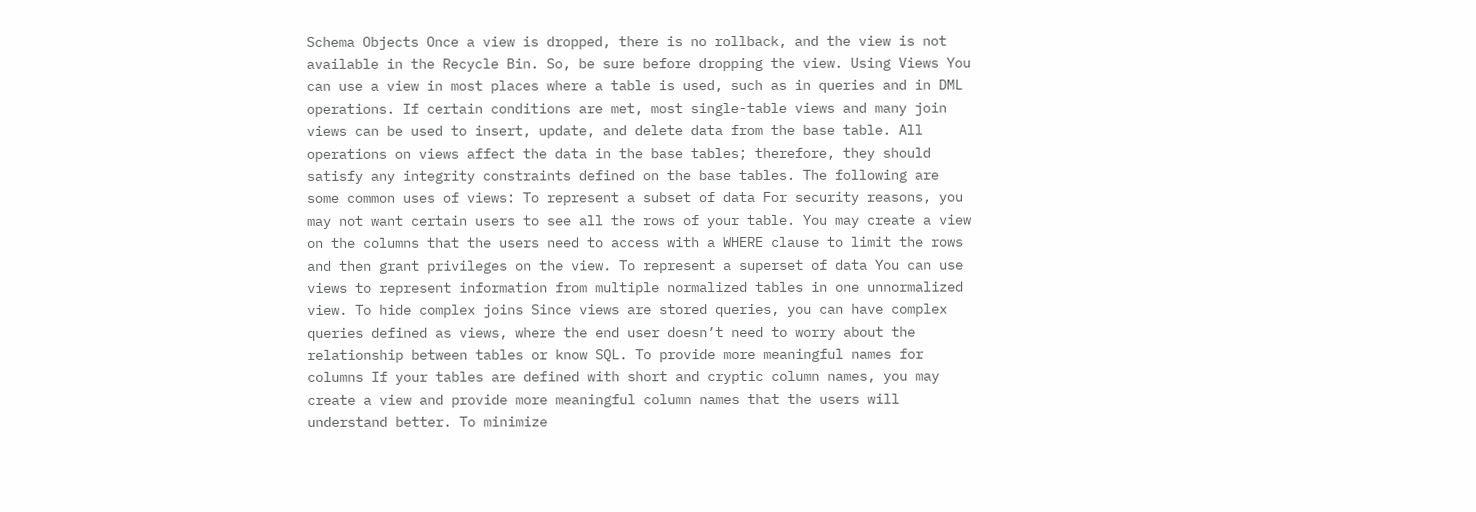Schema Objects Once a view is dropped, there is no rollback, and the view is not available in the Recycle Bin. So, be sure before dropping the view. Using Views You can use a view in most places where a table is used, such as in queries and in DML operations. If certain conditions are met, most single-table views and many join views can be used to insert, update, and delete data from the base table. All operations on views affect the data in the base tables; therefore, they should satisfy any integrity constraints defined on the base tables. The following are some common uses of views: To represent a subset of data For security reasons, you may not want certain users to see all the rows of your table. You may create a view on the columns that the users need to access with a WHERE clause to limit the rows and then grant privileges on the view. To represent a superset of data You can use views to represent information from multiple normalized tables in one unnormalized view. To hide complex joins Since views are stored queries, you can have complex queries defined as views, where the end user doesn’t need to worry about the relationship between tables or know SQL. To provide more meaningful names for columns If your tables are defined with short and cryptic column names, you may create a view and provide more meaningful column names that the users will understand better. To minimize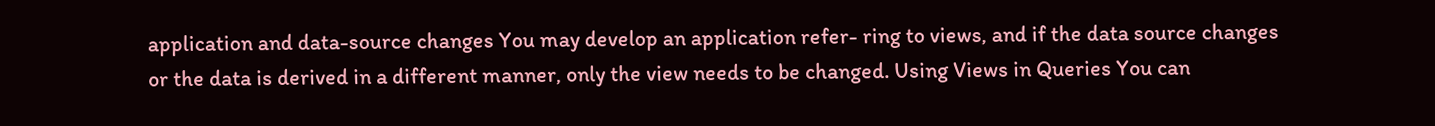application and data-source changes You may develop an application refer- ring to views, and if the data source changes or the data is derived in a different manner, only the view needs to be changed. Using Views in Queries You can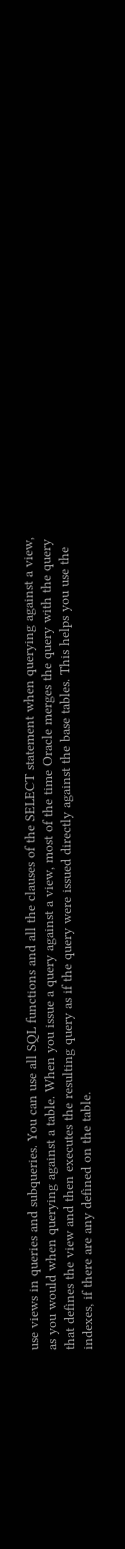use views in queries and subqueries. You can use all SQL functions and all the clauses of the SELECT statement when querying against a view, as you would when querying against a table. When you issue a query against a view, most of the time Oracle merges the query with the query that defines the view and then executes the resulting query as if the query were issued directly against the base tables. This helps you use the indexes, if there are any defined on the table.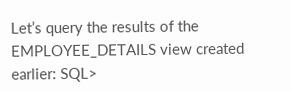Let’s query the results of the EMPLOYEE_DETAILS view created earlier: SQL>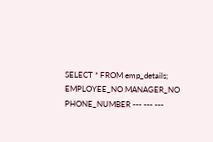SELECT * FROM emp_details; EMPLOYEE_NO MANAGER_NO PHONE_NUMBER --- --- ---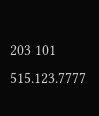203 101 515.123.7777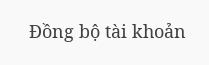Đồng bộ tài khoản